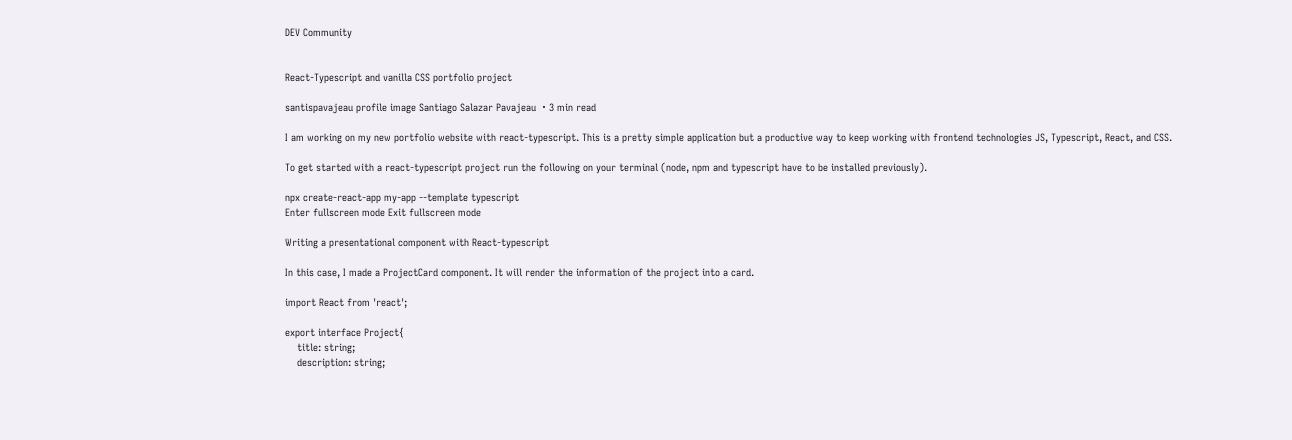DEV Community


React-Typescript and vanilla CSS portfolio project

santispavajeau profile image Santiago Salazar Pavajeau ・3 min read

I am working on my new portfolio website with react-typescript. This is a pretty simple application but a productive way to keep working with frontend technologies JS, Typescript, React, and CSS.

To get started with a react-typescript project run the following on your terminal (node, npm and typescript have to be installed previously).

npx create-react-app my-app --template typescript
Enter fullscreen mode Exit fullscreen mode

Writing a presentational component with React-typescript

In this case, I made a ProjectCard component. It will render the information of the project into a card.

import React from 'react';

export interface Project{
    title: string;
    description: string;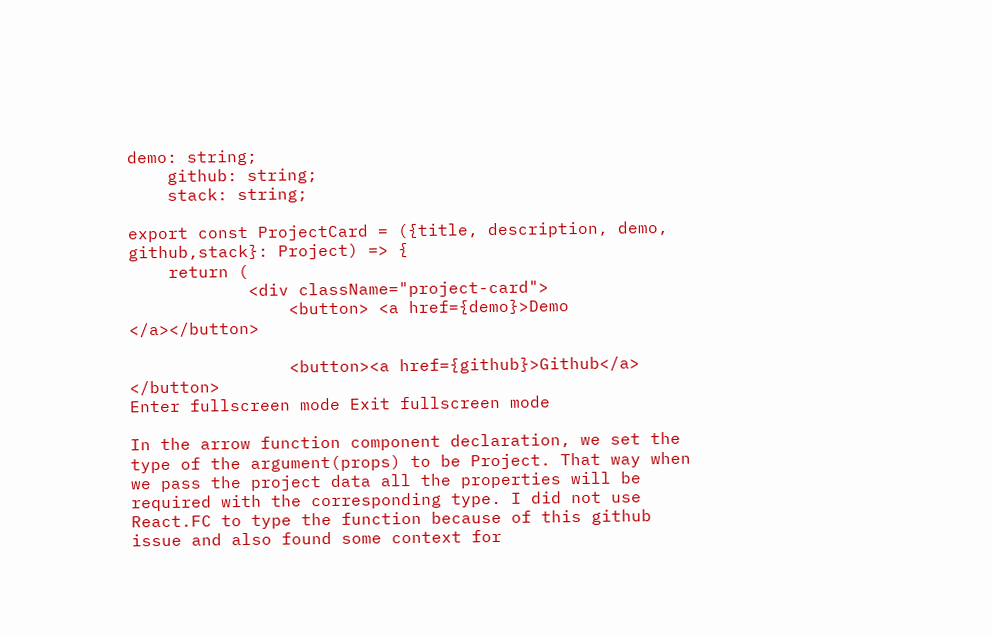demo: string;
    github: string;
    stack: string;

export const ProjectCard = ({title, description, demo, github,stack}: Project) => {
    return (
            <div className="project-card">
                <button> <a href={demo}>Demo </a></button>

                <button><a href={github}>Github</a> </button>
Enter fullscreen mode Exit fullscreen mode

In the arrow function component declaration, we set the type of the argument(props) to be Project. That way when we pass the project data all the properties will be required with the corresponding type. I did not use React.FC to type the function because of this github issue and also found some context for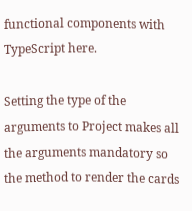functional components with TypeScript here.

Setting the type of the arguments to Project makes all the arguments mandatory so the method to render the cards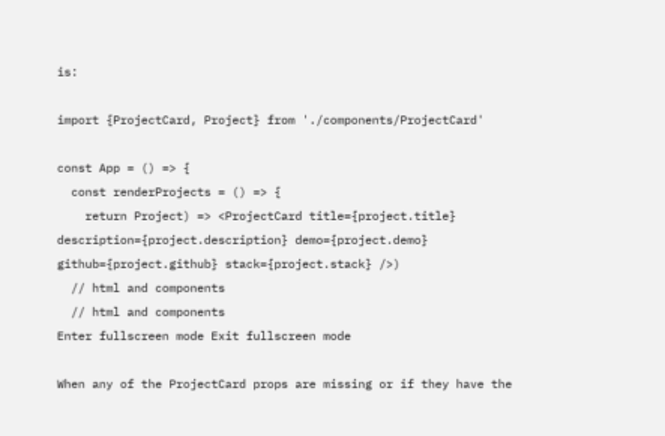is:

import {ProjectCard, Project} from './components/ProjectCard'

const App = () => {
  const renderProjects = () => {
    return Project) => <ProjectCard title={project.title} description={project.description} demo={project.demo} github={project.github} stack={project.stack} />)
  // html and components
  // html and components
Enter fullscreen mode Exit fullscreen mode

When any of the ProjectCard props are missing or if they have the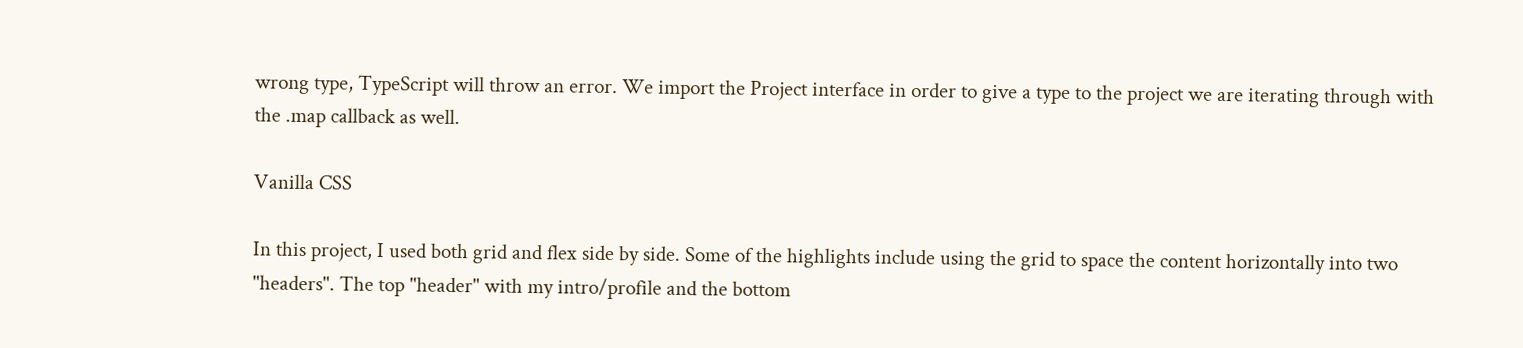wrong type, TypeScript will throw an error. We import the Project interface in order to give a type to the project we are iterating through with the .map callback as well.

Vanilla CSS

In this project, I used both grid and flex side by side. Some of the highlights include using the grid to space the content horizontally into two "headers". The top "header" with my intro/profile and the bottom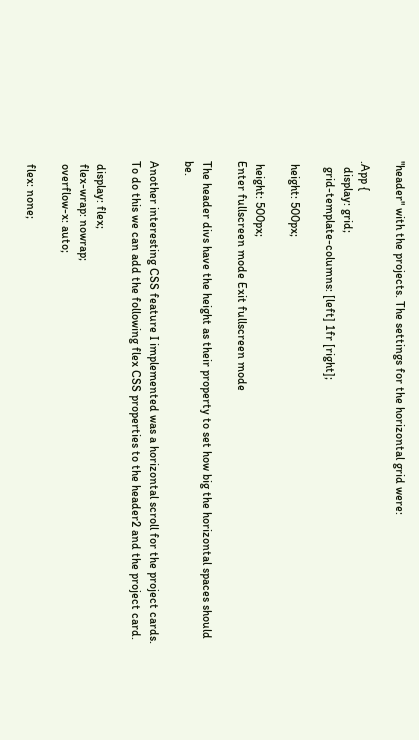"header" with the projects. The settings for the horizontal grid were:

.App {
  display: grid;
  grid-template-columns: [left] 1fr [right];

 height: 500px;

 height: 500px;
Enter fullscreen mode Exit fullscreen mode

The header divs have the height as their property to set how big the horizontal spaces should be.

Another interesting CSS feature I implemented was a horizontal scroll for the project cards. To do this we can add the following flex CSS properties to the header2 and the project card.

 display: flex;
 flex-wrap: nowrap;
 overflow-x: auto;

 flex: none;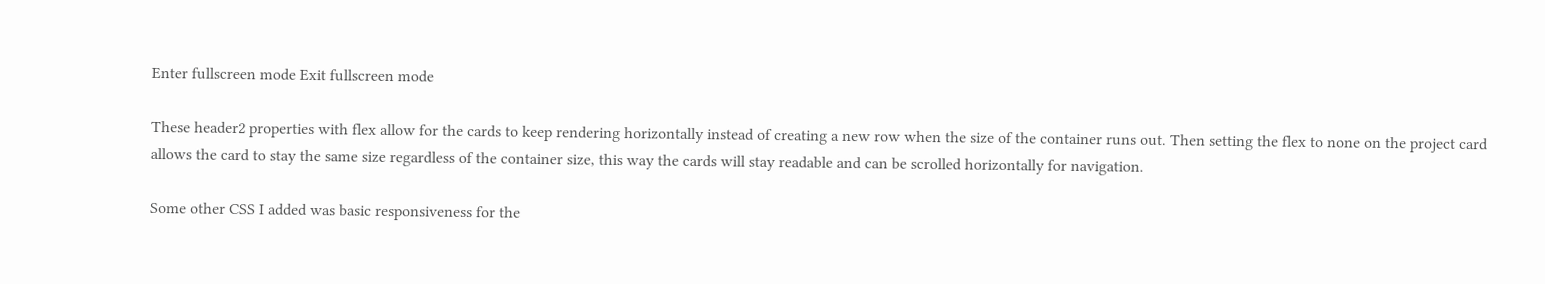Enter fullscreen mode Exit fullscreen mode

These header2 properties with flex allow for the cards to keep rendering horizontally instead of creating a new row when the size of the container runs out. Then setting the flex to none on the project card allows the card to stay the same size regardless of the container size, this way the cards will stay readable and can be scrolled horizontally for navigation.

Some other CSS I added was basic responsiveness for the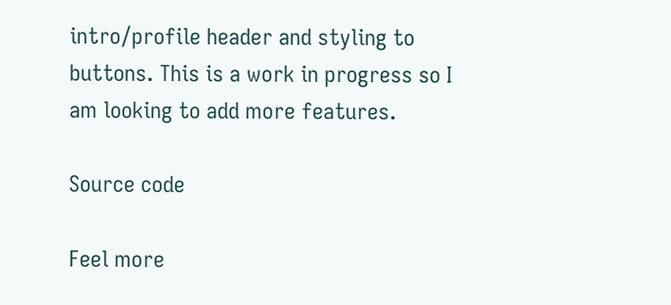intro/profile header and styling to buttons. This is a work in progress so I am looking to add more features.

Source code

Feel more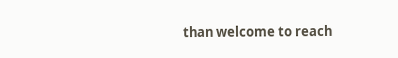than welcome to reach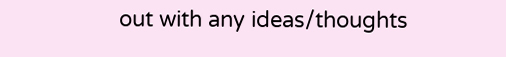out with any ideas/thoughts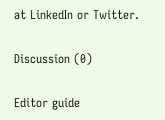at LinkedIn or Twitter.

Discussion (0)

Editor guide